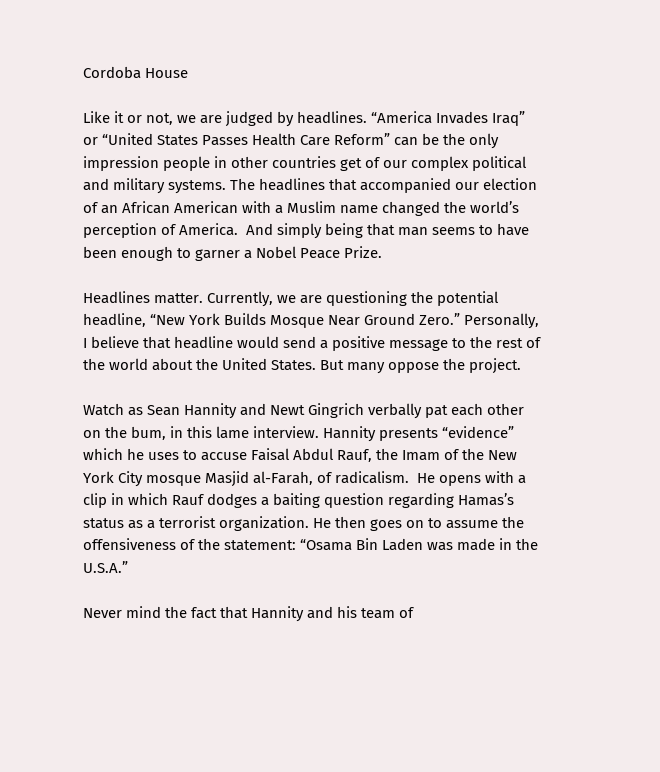Cordoba House

Like it or not, we are judged by headlines. “America Invades Iraq” or “United States Passes Health Care Reform” can be the only impression people in other countries get of our complex political and military systems. The headlines that accompanied our election of an African American with a Muslim name changed the world’s perception of America.  And simply being that man seems to have been enough to garner a Nobel Peace Prize.

Headlines matter. Currently, we are questioning the potential headline, “New York Builds Mosque Near Ground Zero.” Personally, I believe that headline would send a positive message to the rest of the world about the United States. But many oppose the project.

Watch as Sean Hannity and Newt Gingrich verbally pat each other on the bum, in this lame interview. Hannity presents “evidence” which he uses to accuse Faisal Abdul Rauf, the Imam of the New York City mosque Masjid al-Farah, of radicalism.  He opens with a clip in which Rauf dodges a baiting question regarding Hamas’s status as a terrorist organization. He then goes on to assume the offensiveness of the statement: “Osama Bin Laden was made in the U.S.A.”

Never mind the fact that Hannity and his team of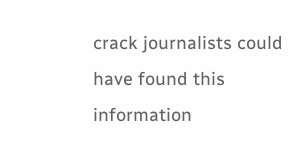crack journalists could have found this information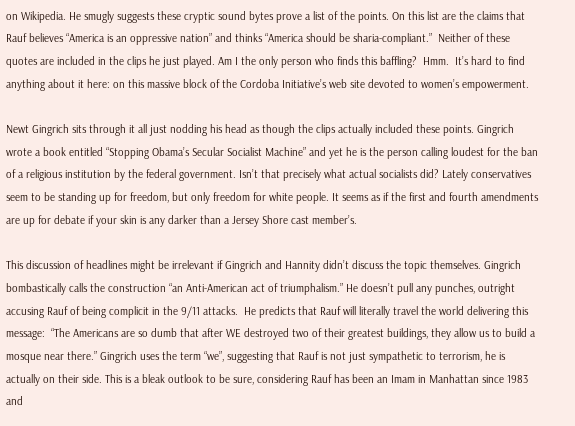on Wikipedia. He smugly suggests these cryptic sound bytes prove a list of the points. On this list are the claims that Rauf believes “America is an oppressive nation” and thinks “America should be sharia-compliant.”  Neither of these quotes are included in the clips he just played. Am I the only person who finds this baffling?  Hmm.  It’s hard to find anything about it here: on this massive block of the Cordoba Initiative’s web site devoted to women’s empowerment.

Newt Gingrich sits through it all just nodding his head as though the clips actually included these points. Gingrich wrote a book entitled “Stopping Obama’s Secular Socialist Machine” and yet he is the person calling loudest for the ban of a religious institution by the federal government. Isn’t that precisely what actual socialists did? Lately conservatives seem to be standing up for freedom, but only freedom for white people. It seems as if the first and fourth amendments are up for debate if your skin is any darker than a Jersey Shore cast member’s.

This discussion of headlines might be irrelevant if Gingrich and Hannity didn’t discuss the topic themselves. Gingrich bombastically calls the construction “an Anti-American act of triumphalism.” He doesn’t pull any punches, outright accusing Rauf of being complicit in the 9/11 attacks.  He predicts that Rauf will literally travel the world delivering this message:  “The Americans are so dumb that after WE destroyed two of their greatest buildings, they allow us to build a mosque near there.” Gingrich uses the term “we”, suggesting that Rauf is not just sympathetic to terrorism, he is actually on their side. This is a bleak outlook to be sure, considering Rauf has been an Imam in Manhattan since 1983 and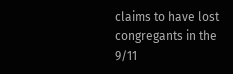claims to have lost congregants in the 9/11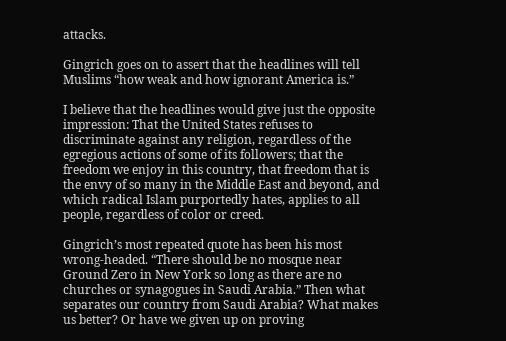attacks.

Gingrich goes on to assert that the headlines will tell Muslims “how weak and how ignorant America is.”

I believe that the headlines would give just the opposite impression: That the United States refuses to discriminate against any religion, regardless of the egregious actions of some of its followers; that the freedom we enjoy in this country, that freedom that is the envy of so many in the Middle East and beyond, and which radical Islam purportedly hates, applies to all people, regardless of color or creed.

Gingrich’s most repeated quote has been his most wrong-headed. “There should be no mosque near Ground Zero in New York so long as there are no churches or synagogues in Saudi Arabia.” Then what separates our country from Saudi Arabia? What makes us better? Or have we given up on proving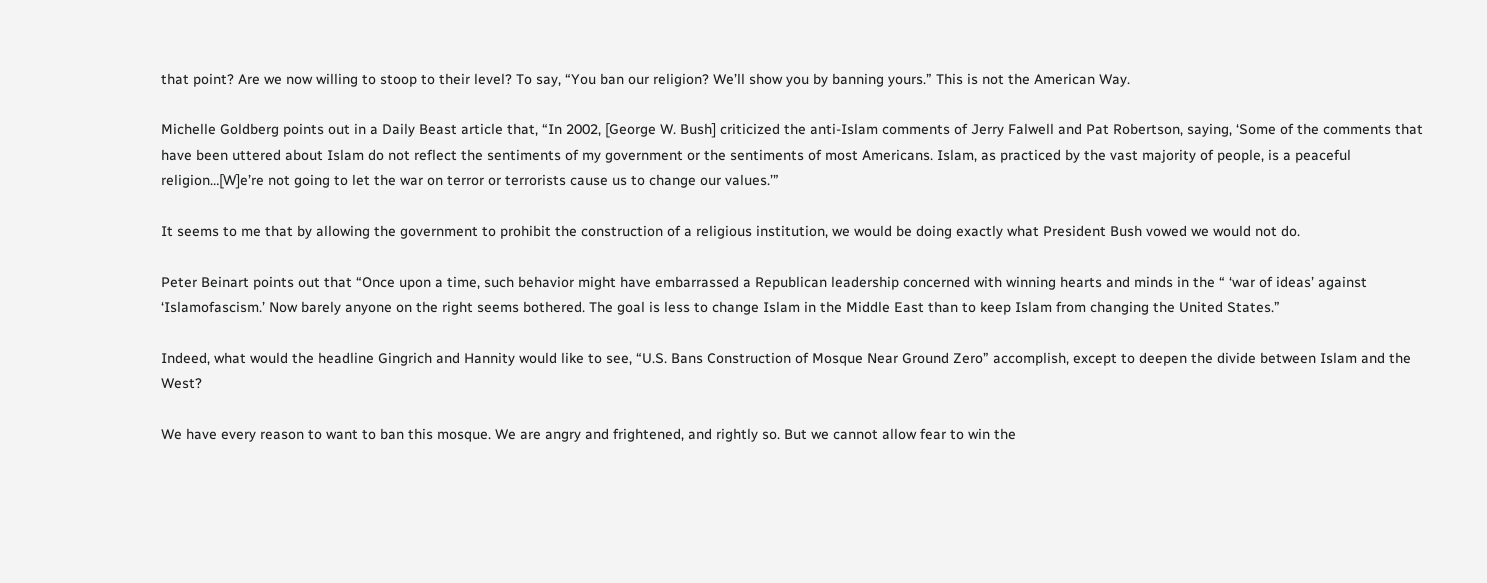that point? Are we now willing to stoop to their level? To say, “You ban our religion? We’ll show you by banning yours.” This is not the American Way.

Michelle Goldberg points out in a Daily Beast article that, “In 2002, [George W. Bush] criticized the anti-Islam comments of Jerry Falwell and Pat Robertson, saying, ‘Some of the comments that have been uttered about Islam do not reflect the sentiments of my government or the sentiments of most Americans. Islam, as practiced by the vast majority of people, is a peaceful religion…[W]e’re not going to let the war on terror or terrorists cause us to change our values.’”

It seems to me that by allowing the government to prohibit the construction of a religious institution, we would be doing exactly what President Bush vowed we would not do.

Peter Beinart points out that “Once upon a time, such behavior might have embarrassed a Republican leadership concerned with winning hearts and minds in the “ ‘war of ideas’ against ‘Islamofascism.’ Now barely anyone on the right seems bothered. The goal is less to change Islam in the Middle East than to keep Islam from changing the United States.”

Indeed, what would the headline Gingrich and Hannity would like to see, “U.S. Bans Construction of Mosque Near Ground Zero” accomplish, except to deepen the divide between Islam and the West?

We have every reason to want to ban this mosque. We are angry and frightened, and rightly so. But we cannot allow fear to win the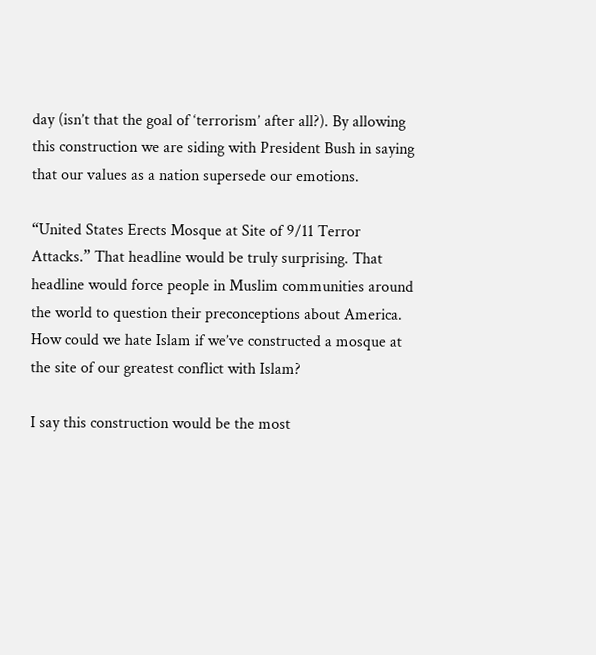day (isn’t that the goal of ‘terrorism’ after all?). By allowing this construction we are siding with President Bush in saying that our values as a nation supersede our emotions.

“United States Erects Mosque at Site of 9/11 Terror Attacks.” That headline would be truly surprising. That headline would force people in Muslim communities around the world to question their preconceptions about America. How could we hate Islam if we’ve constructed a mosque at the site of our greatest conflict with Islam?

I say this construction would be the most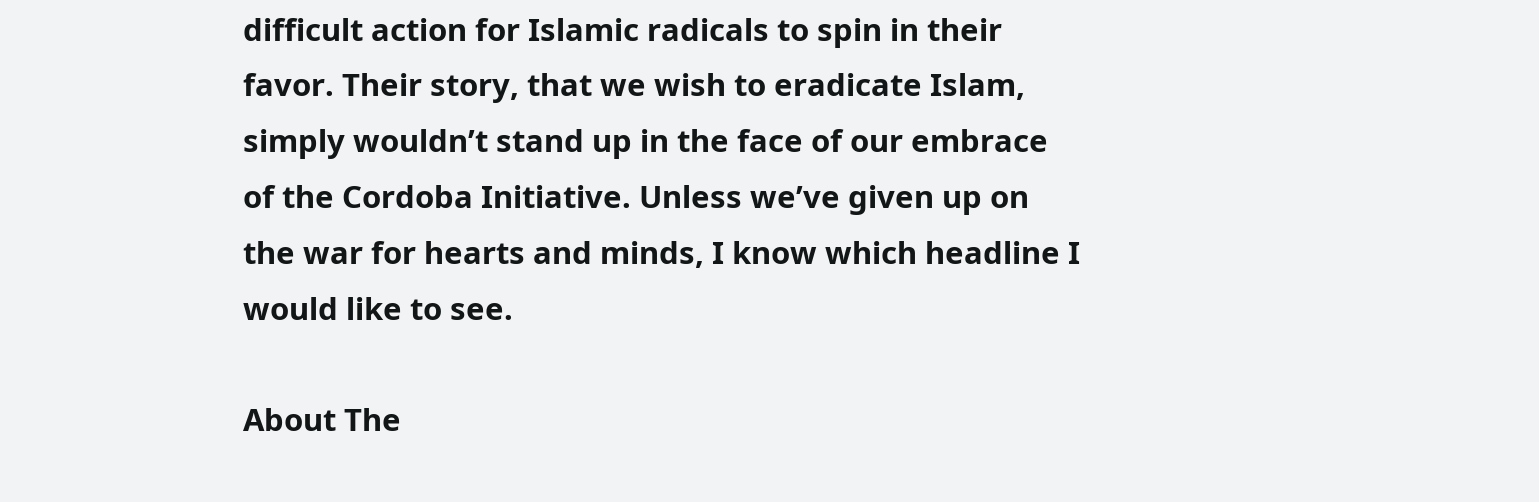difficult action for Islamic radicals to spin in their favor. Their story, that we wish to eradicate Islam, simply wouldn’t stand up in the face of our embrace of the Cordoba Initiative. Unless we’ve given up on the war for hearts and minds, I know which headline I would like to see.

About The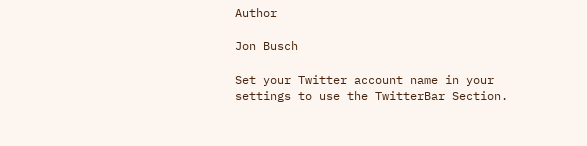Author

Jon Busch

Set your Twitter account name in your settings to use the TwitterBar Section.